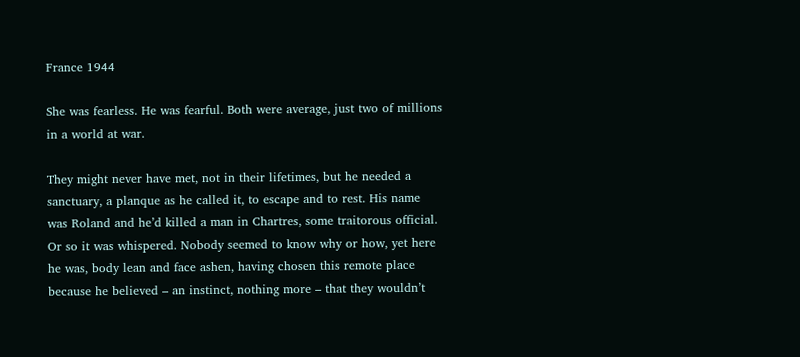France 1944

She was fearless. He was fearful. Both were average, just two of millions in a world at war.

They might never have met, not in their lifetimes, but he needed a sanctuary, a planque as he called it, to escape and to rest. His name was Roland and he’d killed a man in Chartres, some traitorous official. Or so it was whispered. Nobody seemed to know why or how, yet here he was, body lean and face ashen, having chosen this remote place because he believed – an instinct, nothing more – that they wouldn’t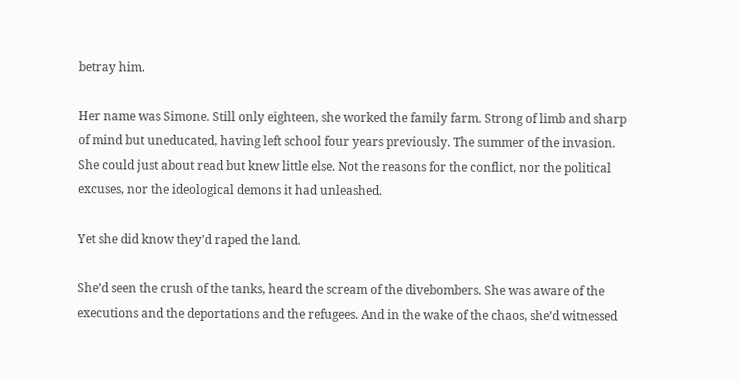betray him.

Her name was Simone. Still only eighteen, she worked the family farm. Strong of limb and sharp of mind but uneducated, having left school four years previously. The summer of the invasion. She could just about read but knew little else. Not the reasons for the conflict, nor the political excuses, nor the ideological demons it had unleashed.

Yet she did know they’d raped the land.

She’d seen the crush of the tanks, heard the scream of the divebombers. She was aware of the executions and the deportations and the refugees. And in the wake of the chaos, she’d witnessed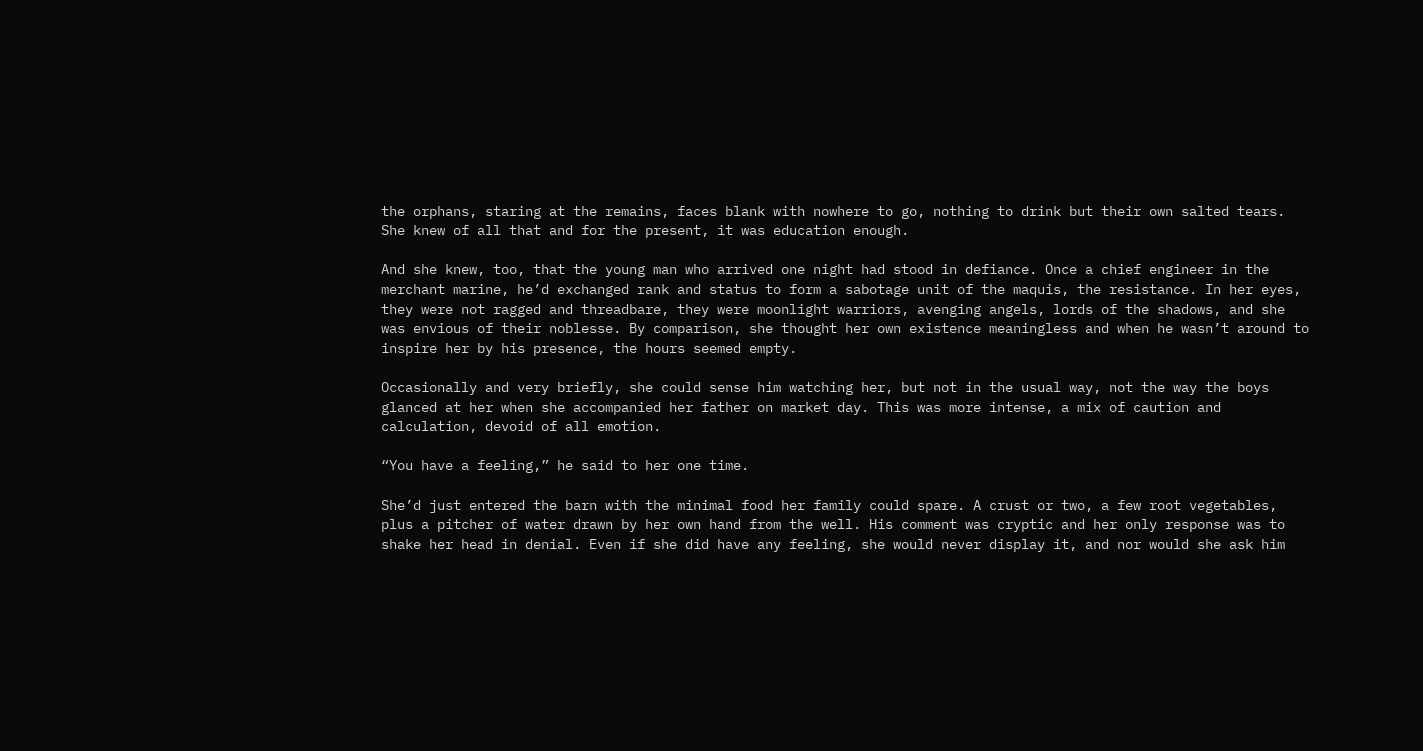the orphans, staring at the remains, faces blank with nowhere to go, nothing to drink but their own salted tears. She knew of all that and for the present, it was education enough.

And she knew, too, that the young man who arrived one night had stood in defiance. Once a chief engineer in the merchant marine, he’d exchanged rank and status to form a sabotage unit of the maquis, the resistance. In her eyes, they were not ragged and threadbare, they were moonlight warriors, avenging angels, lords of the shadows, and she was envious of their noblesse. By comparison, she thought her own existence meaningless and when he wasn’t around to inspire her by his presence, the hours seemed empty.

Occasionally and very briefly, she could sense him watching her, but not in the usual way, not the way the boys glanced at her when she accompanied her father on market day. This was more intense, a mix of caution and calculation, devoid of all emotion.

“You have a feeling,” he said to her one time.

She’d just entered the barn with the minimal food her family could spare. A crust or two, a few root vegetables, plus a pitcher of water drawn by her own hand from the well. His comment was cryptic and her only response was to shake her head in denial. Even if she did have any feeling, she would never display it, and nor would she ask him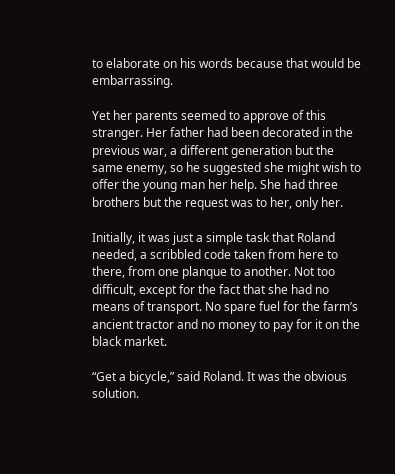to elaborate on his words because that would be embarrassing.

Yet her parents seemed to approve of this stranger. Her father had been decorated in the previous war, a different generation but the same enemy, so he suggested she might wish to offer the young man her help. She had three brothers but the request was to her, only her.

Initially, it was just a simple task that Roland needed, a scribbled code taken from here to there, from one planque to another. Not too difficult, except for the fact that she had no means of transport. No spare fuel for the farm’s ancient tractor and no money to pay for it on the black market.

“Get a bicycle,” said Roland. It was the obvious solution.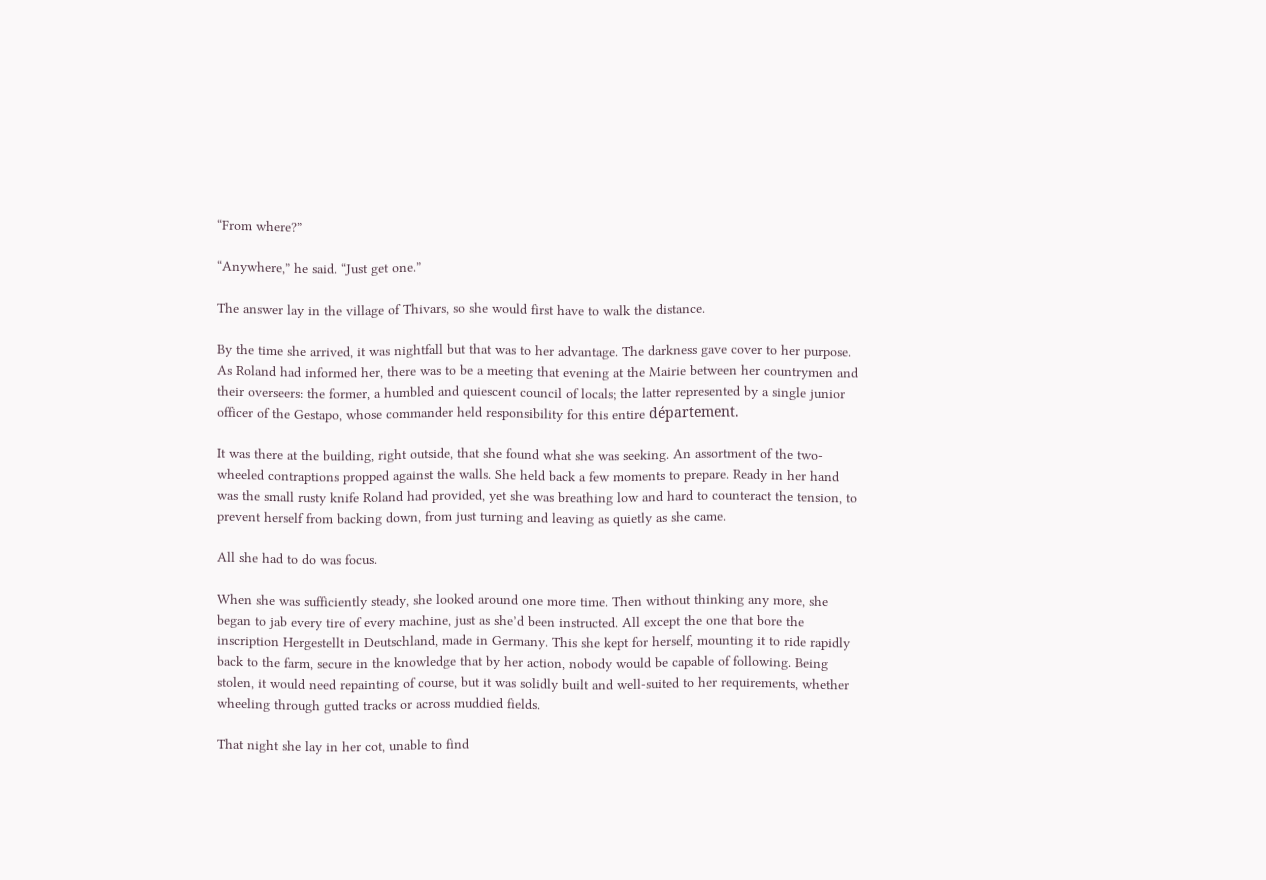“From where?”

“Anywhere,” he said. “Just get one.”

The answer lay in the village of Thivars, so she would first have to walk the distance.

By the time she arrived, it was nightfall but that was to her advantage. The darkness gave cover to her purpose. As Roland had informed her, there was to be a meeting that evening at the Mairie between her countrymen and their overseers: the former, a humbled and quiescent council of locals; the latter represented by a single junior officer of the Gestapo, whose commander held responsibility for this entire département.

It was there at the building, right outside, that she found what she was seeking. An assortment of the two-wheeled contraptions propped against the walls. She held back a few moments to prepare. Ready in her hand was the small rusty knife Roland had provided, yet she was breathing low and hard to counteract the tension, to prevent herself from backing down, from just turning and leaving as quietly as she came.

All she had to do was focus.

When she was sufficiently steady, she looked around one more time. Then without thinking any more, she began to jab every tire of every machine, just as she’d been instructed. All except the one that bore the inscription Hergestellt in Deutschland, made in Germany. This she kept for herself, mounting it to ride rapidly back to the farm, secure in the knowledge that by her action, nobody would be capable of following. Being stolen, it would need repainting of course, but it was solidly built and well-suited to her requirements, whether wheeling through gutted tracks or across muddied fields.

That night she lay in her cot, unable to find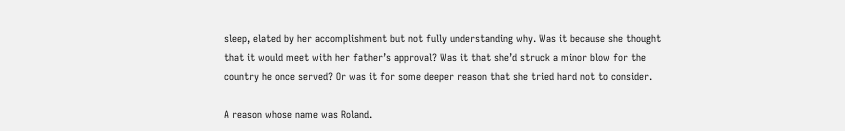sleep, elated by her accomplishment but not fully understanding why. Was it because she thought that it would meet with her father’s approval? Was it that she’d struck a minor blow for the country he once served? Or was it for some deeper reason that she tried hard not to consider.

A reason whose name was Roland.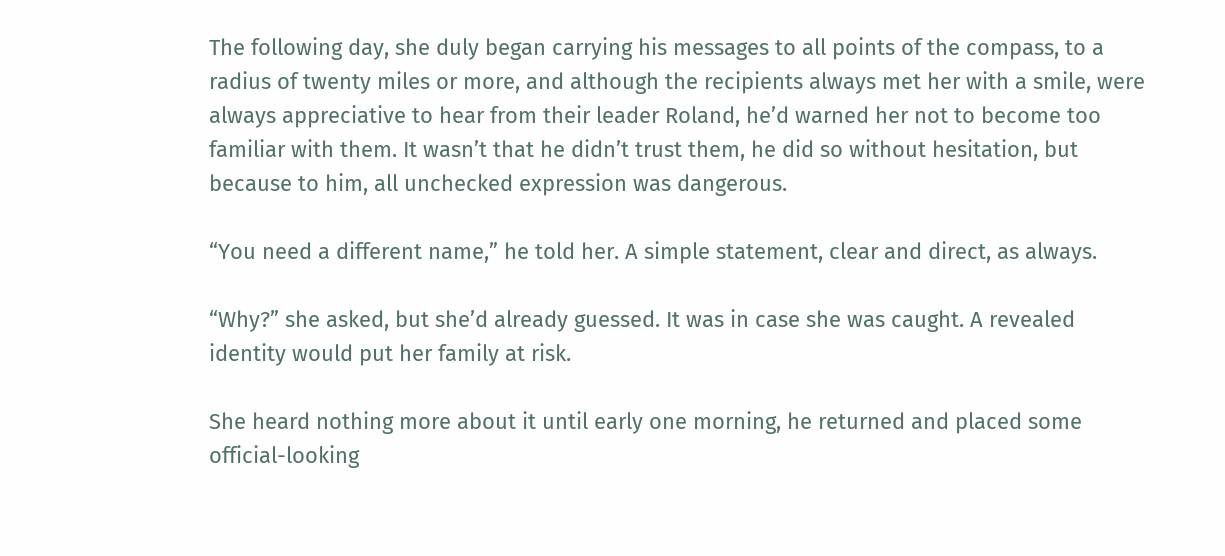The following day, she duly began carrying his messages to all points of the compass, to a radius of twenty miles or more, and although the recipients always met her with a smile, were always appreciative to hear from their leader Roland, he’d warned her not to become too familiar with them. It wasn’t that he didn’t trust them, he did so without hesitation, but because to him, all unchecked expression was dangerous.

“You need a different name,” he told her. A simple statement, clear and direct, as always.

“Why?” she asked, but she’d already guessed. It was in case she was caught. A revealed identity would put her family at risk.

She heard nothing more about it until early one morning, he returned and placed some official-looking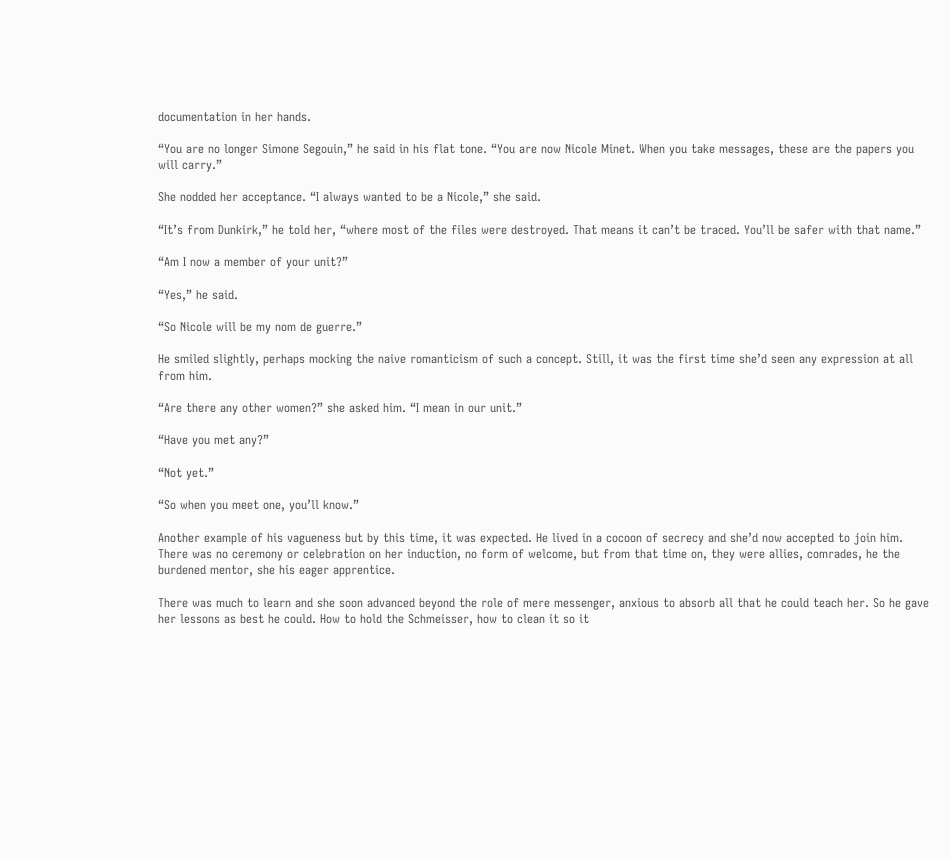documentation in her hands.

“You are no longer Simone Segouin,” he said in his flat tone. “You are now Nicole Minet. When you take messages, these are the papers you will carry.”

She nodded her acceptance. “I always wanted to be a Nicole,” she said.

“It’s from Dunkirk,” he told her, “where most of the files were destroyed. That means it can’t be traced. You’ll be safer with that name.”

“Am I now a member of your unit?”

“Yes,” he said.

“So Nicole will be my nom de guerre.”

He smiled slightly, perhaps mocking the naive romanticism of such a concept. Still, it was the first time she’d seen any expression at all from him.

“Are there any other women?” she asked him. “I mean in our unit.”

“Have you met any?”

“Not yet.”

“So when you meet one, you’ll know.”

Another example of his vagueness but by this time, it was expected. He lived in a cocoon of secrecy and she’d now accepted to join him. There was no ceremony or celebration on her induction, no form of welcome, but from that time on, they were allies, comrades, he the burdened mentor, she his eager apprentice.

There was much to learn and she soon advanced beyond the role of mere messenger, anxious to absorb all that he could teach her. So he gave her lessons as best he could. How to hold the Schmeisser, how to clean it so it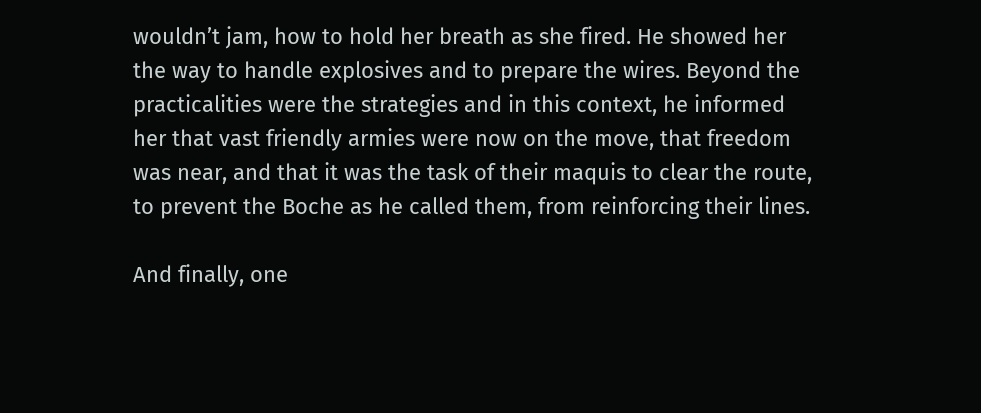wouldn’t jam, how to hold her breath as she fired. He showed her the way to handle explosives and to prepare the wires. Beyond the practicalities were the strategies and in this context, he informed her that vast friendly armies were now on the move, that freedom was near, and that it was the task of their maquis to clear the route, to prevent the Boche as he called them, from reinforcing their lines.

And finally, one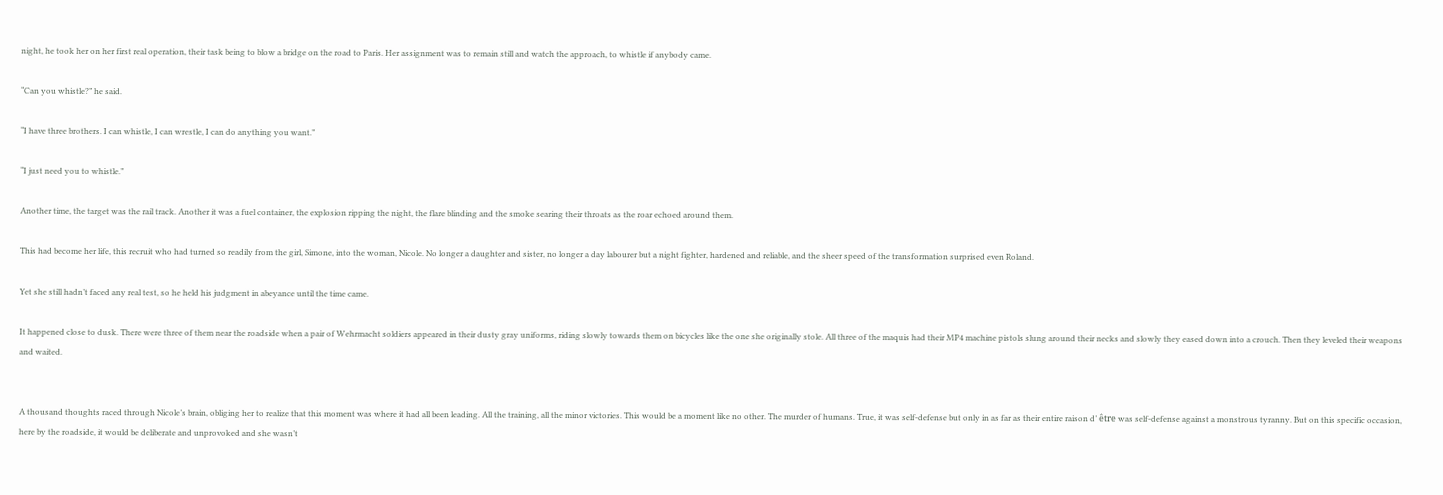night, he took her on her first real operation, their task being to blow a bridge on the road to Paris. Her assignment was to remain still and watch the approach, to whistle if anybody came.

“Can you whistle?” he said.

“I have three brothers. I can whistle, I can wrestle, I can do anything you want.”

“I just need you to whistle.”

Another time, the target was the rail track. Another it was a fuel container, the explosion ripping the night, the flare blinding and the smoke searing their throats as the roar echoed around them.

This had become her life, this recruit who had turned so readily from the girl, Simone, into the woman, Nicole. No longer a daughter and sister, no longer a day labourer but a night fighter, hardened and reliable, and the sheer speed of the transformation surprised even Roland.

Yet she still hadn’t faced any real test, so he held his judgment in abeyance until the time came.

It happened close to dusk. There were three of them near the roadside when a pair of Wehrmacht soldiers appeared in their dusty gray uniforms, riding slowly towards them on bicycles like the one she originally stole. All three of the maquis had their MP4 machine pistols slung around their necks and slowly they eased down into a crouch. Then they leveled their weapons and waited.


A thousand thoughts raced through Nicole’s brain, obliging her to realize that this moment was where it had all been leading. All the training, all the minor victories. This would be a moment like no other. The murder of humans. True, it was self-defense but only in as far as their entire raison d’ être was self-defense against a monstrous tyranny. But on this specific occasion, here by the roadside, it would be deliberate and unprovoked and she wasn’t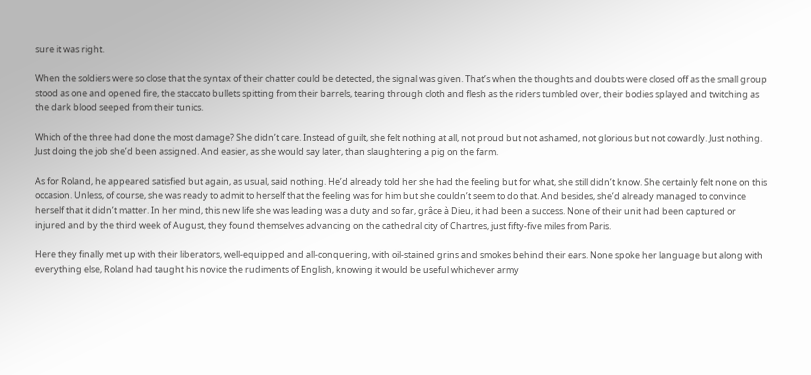sure it was right.

When the soldiers were so close that the syntax of their chatter could be detected, the signal was given. That’s when the thoughts and doubts were closed off as the small group stood as one and opened fire, the staccato bullets spitting from their barrels, tearing through cloth and flesh as the riders tumbled over, their bodies splayed and twitching as the dark blood seeped from their tunics.

Which of the three had done the most damage? She didn’t care. Instead of guilt, she felt nothing at all, not proud but not ashamed, not glorious but not cowardly. Just nothing. Just doing the job she’d been assigned. And easier, as she would say later, than slaughtering a pig on the farm.

As for Roland, he appeared satisfied but again, as usual, said nothing. He’d already told her she had the feeling but for what, she still didn’t know. She certainly felt none on this occasion. Unless, of course, she was ready to admit to herself that the feeling was for him but she couldn’t seem to do that. And besides, she’d already managed to convince herself that it didn’t matter. In her mind, this new life she was leading was a duty and so far, grâce à Dieu, it had been a success. None of their unit had been captured or injured and by the third week of August, they found themselves advancing on the cathedral city of Chartres, just fifty-five miles from Paris.

Here they finally met up with their liberators, well-equipped and all-conquering, with oil-stained grins and smokes behind their ears. None spoke her language but along with everything else, Roland had taught his novice the rudiments of English, knowing it would be useful whichever army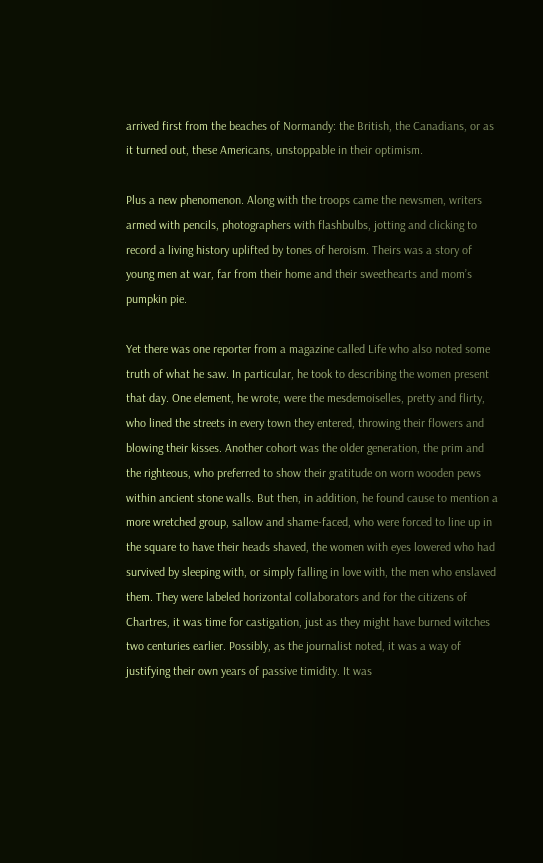arrived first from the beaches of Normandy: the British, the Canadians, or as it turned out, these Americans, unstoppable in their optimism.

Plus a new phenomenon. Along with the troops came the newsmen, writers armed with pencils, photographers with flashbulbs, jotting and clicking to record a living history uplifted by tones of heroism. Theirs was a story of young men at war, far from their home and their sweethearts and mom’s pumpkin pie.

Yet there was one reporter from a magazine called Life who also noted some truth of what he saw. In particular, he took to describing the women present that day. One element, he wrote, were the mesdemoiselles, pretty and flirty, who lined the streets in every town they entered, throwing their flowers and blowing their kisses. Another cohort was the older generation, the prim and the righteous, who preferred to show their gratitude on worn wooden pews within ancient stone walls. But then, in addition, he found cause to mention a more wretched group, sallow and shame-faced, who were forced to line up in the square to have their heads shaved, the women with eyes lowered who had survived by sleeping with, or simply falling in love with, the men who enslaved them. They were labeled horizontal collaborators and for the citizens of Chartres, it was time for castigation, just as they might have burned witches two centuries earlier. Possibly, as the journalist noted, it was a way of justifying their own years of passive timidity. It was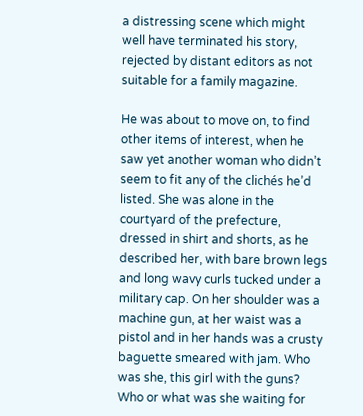a distressing scene which might well have terminated his story, rejected by distant editors as not suitable for a family magazine.

He was about to move on, to find other items of interest, when he saw yet another woman who didn’t seem to fit any of the clichés he’d listed. She was alone in the courtyard of the prefecture, dressed in shirt and shorts, as he described her, with bare brown legs and long wavy curls tucked under a military cap. On her shoulder was a machine gun, at her waist was a pistol and in her hands was a crusty baguette smeared with jam. Who was she, this girl with the guns? Who or what was she waiting for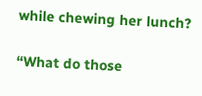while chewing her lunch?

“What do those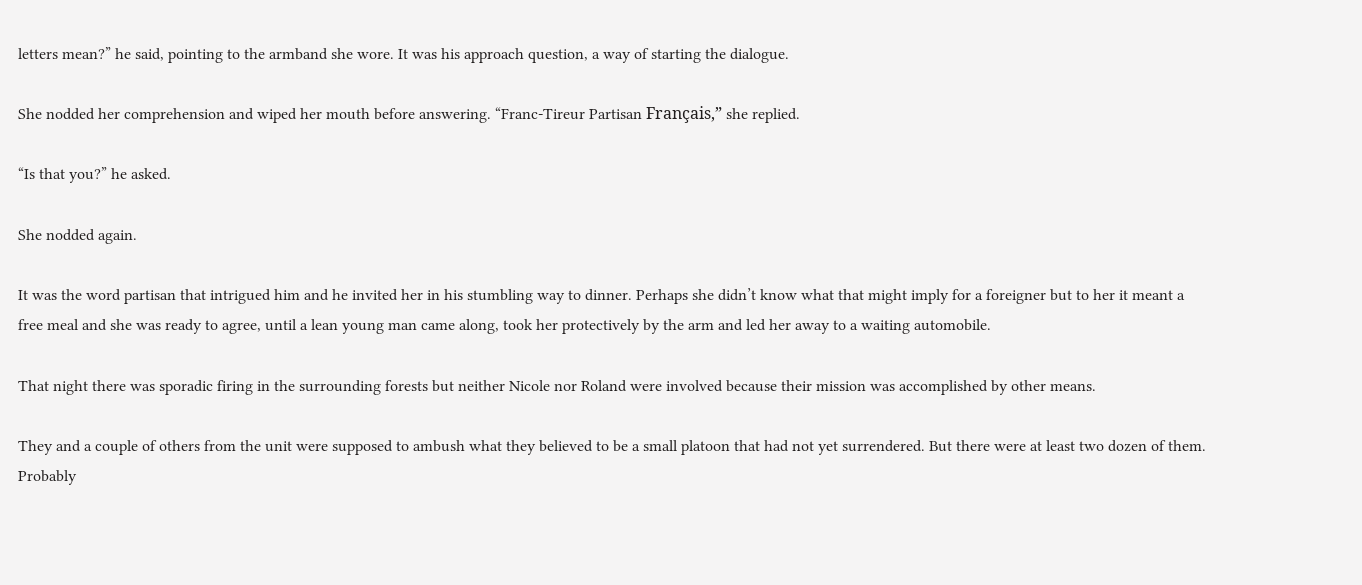letters mean?” he said, pointing to the armband she wore. It was his approach question, a way of starting the dialogue.

She nodded her comprehension and wiped her mouth before answering. “Franc-Tireur Partisan Français,” she replied.

“Is that you?” he asked.

She nodded again.

It was the word partisan that intrigued him and he invited her in his stumbling way to dinner. Perhaps she didn’t know what that might imply for a foreigner but to her it meant a free meal and she was ready to agree, until a lean young man came along, took her protectively by the arm and led her away to a waiting automobile.

That night there was sporadic firing in the surrounding forests but neither Nicole nor Roland were involved because their mission was accomplished by other means.

They and a couple of others from the unit were supposed to ambush what they believed to be a small platoon that had not yet surrendered. But there were at least two dozen of them. Probably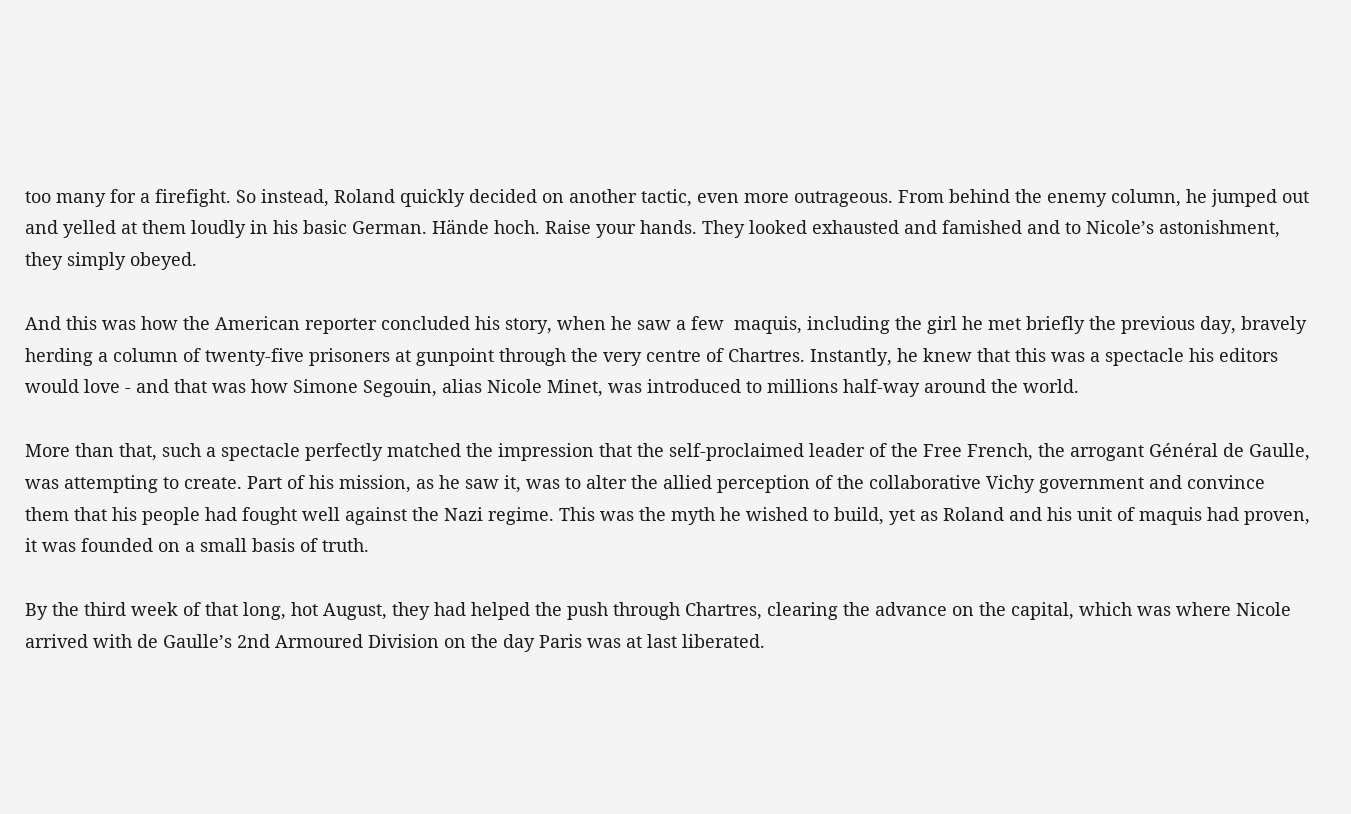too many for a firefight. So instead, Roland quickly decided on another tactic, even more outrageous. From behind the enemy column, he jumped out and yelled at them loudly in his basic German. Hände hoch. Raise your hands. They looked exhausted and famished and to Nicole’s astonishment, they simply obeyed.

And this was how the American reporter concluded his story, when he saw a few  maquis, including the girl he met briefly the previous day, bravely herding a column of twenty-five prisoners at gunpoint through the very centre of Chartres. Instantly, he knew that this was a spectacle his editors would love - and that was how Simone Segouin, alias Nicole Minet, was introduced to millions half-way around the world.

More than that, such a spectacle perfectly matched the impression that the self-proclaimed leader of the Free French, the arrogant Général de Gaulle, was attempting to create. Part of his mission, as he saw it, was to alter the allied perception of the collaborative Vichy government and convince them that his people had fought well against the Nazi regime. This was the myth he wished to build, yet as Roland and his unit of maquis had proven, it was founded on a small basis of truth.

By the third week of that long, hot August, they had helped the push through Chartres, clearing the advance on the capital, which was where Nicole arrived with de Gaulle’s 2nd Armoured Division on the day Paris was at last liberated.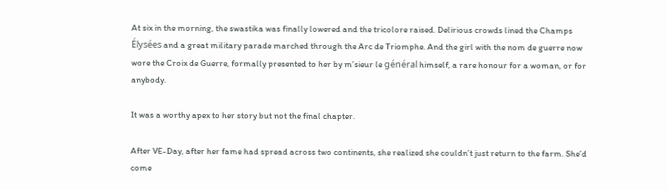At six in the morning, the swastika was finally lowered and the tricolore raised. Delirious crowds lined the Champs Élysées and a great military parade marched through the Arc de Triomphe. And the girl with the nom de guerre now wore the Croix de Guerre, formally presented to her by m’sieur le général himself, a rare honour for a woman, or for anybody.

It was a worthy apex to her story but not the final chapter.

After VE-Day, after her fame had spread across two continents, she realized she couldn’t just return to the farm. She’d come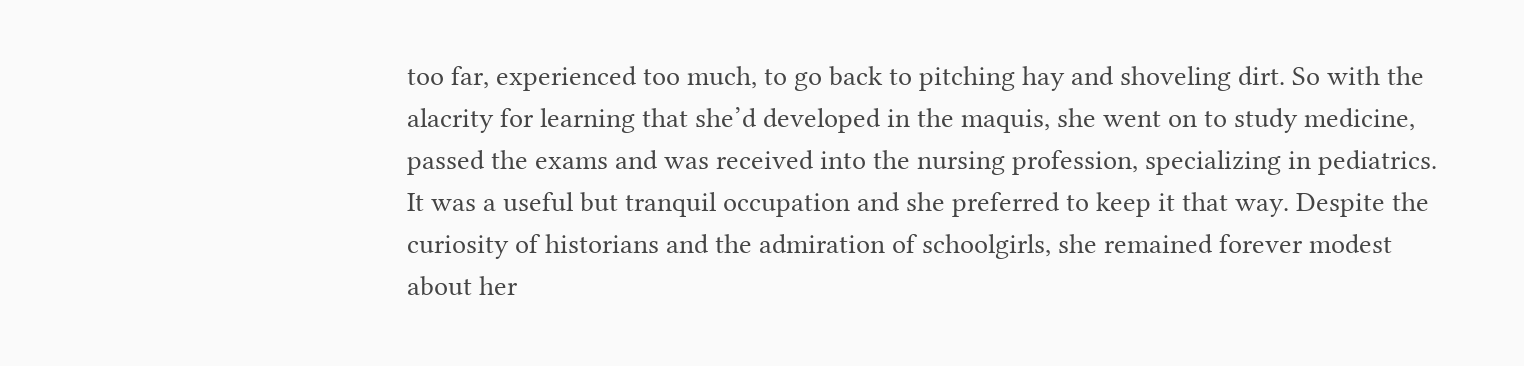too far, experienced too much, to go back to pitching hay and shoveling dirt. So with the alacrity for learning that she’d developed in the maquis, she went on to study medicine, passed the exams and was received into the nursing profession, specializing in pediatrics. It was a useful but tranquil occupation and she preferred to keep it that way. Despite the curiosity of historians and the admiration of schoolgirls, she remained forever modest about her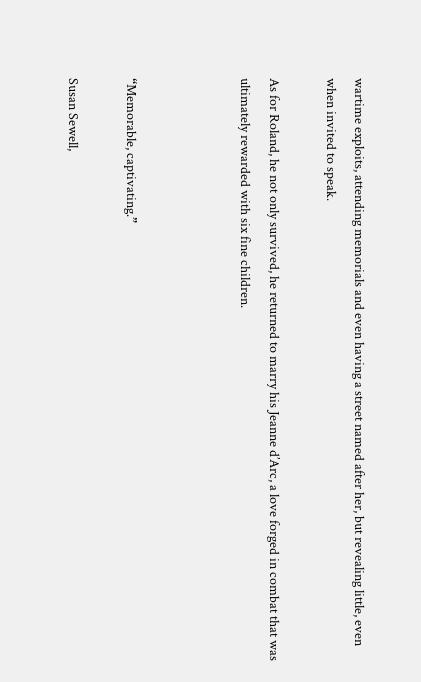wartime exploits, attending memorials and even having a street named after her, but revealing little, even when invited to speak.

As for Roland, he not only survived, he returned to marry his Jeanne d’Arc, a love forged in combat that was ultimately rewarded with six fine children.



“Memorable, captivating.”

Susan Sewell,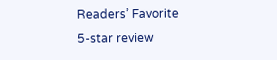Readers’ Favorite 5-star review